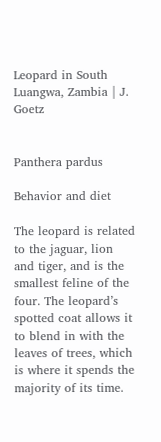Leopard in South Luangwa, Zambia | J. Goetz


Panthera pardus

Behavior and diet

The leopard is related to the jaguar, lion and tiger, and is the smallest feline of the four. The leopard’s spotted coat allows it to blend in with the leaves of trees, which is where it spends the majority of its time.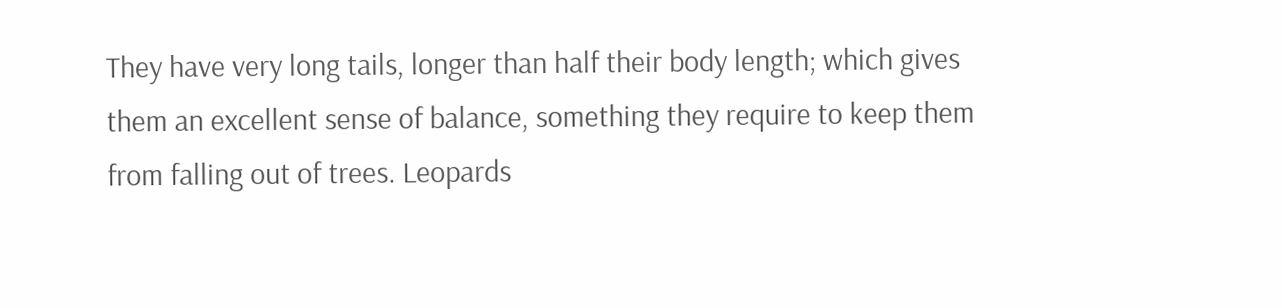They have very long tails, longer than half their body length; which gives them an excellent sense of balance, something they require to keep them from falling out of trees. Leopards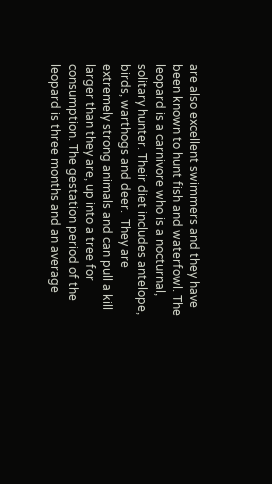are also excellent swimmers and they have been known to hunt fish and waterfowl. The leopard is a carnivore who is a nocturnal, solitary hunter. Their diet includes antelope, birds, warthogs and deer.  They are extremely strong animals and can pull a kill larger than they are, up into a tree for consumption. The gestation period of the leopard is three months and an average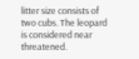litter size consists of two cubs. The leopard is considered near threatened.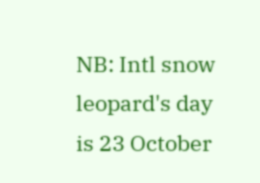NB: Intl snow leopard's day is 23 October